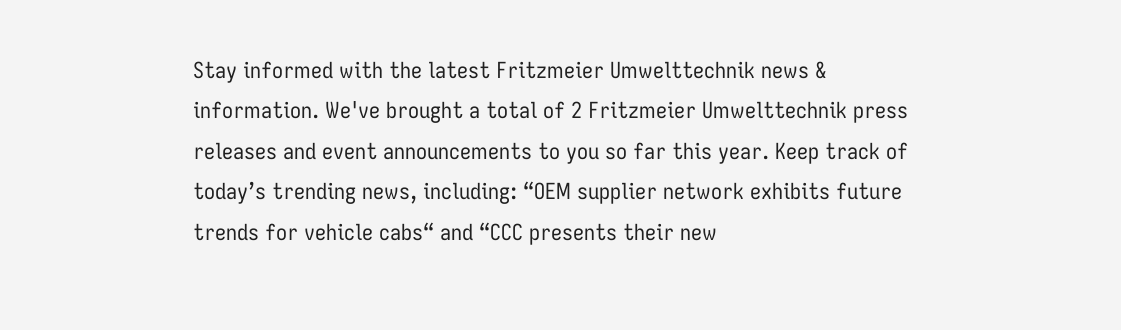Stay informed with the latest Fritzmeier Umwelttechnik news & information. We've brought a total of 2 Fritzmeier Umwelttechnik press releases and event announcements to you so far this year. Keep track of today’s trending news, including: “OEM supplier network exhibits future trends for vehicle cabs“ and “CCC presents their new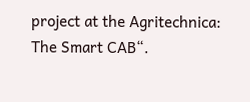project at the Agritechnica: The Smart CAB“.